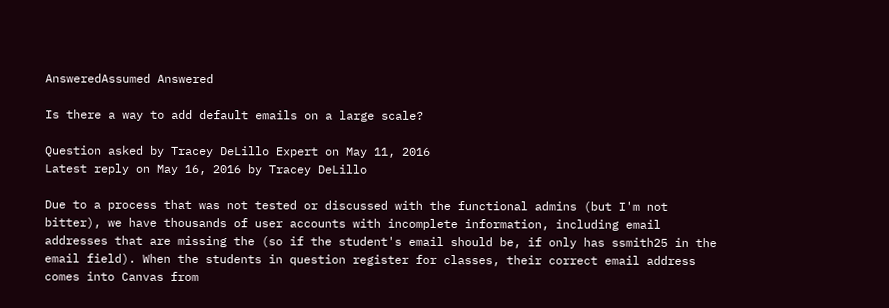AnsweredAssumed Answered

Is there a way to add default emails on a large scale?

Question asked by Tracey DeLillo Expert on May 11, 2016
Latest reply on May 16, 2016 by Tracey DeLillo

Due to a process that was not tested or discussed with the functional admins (but I'm not bitter), we have thousands of user accounts with incomplete information, including email addresses that are missing the (so if the student's email should be, if only has ssmith25 in the email field). When the students in question register for classes, their correct email address comes into Canvas from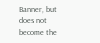Banner, but does not become the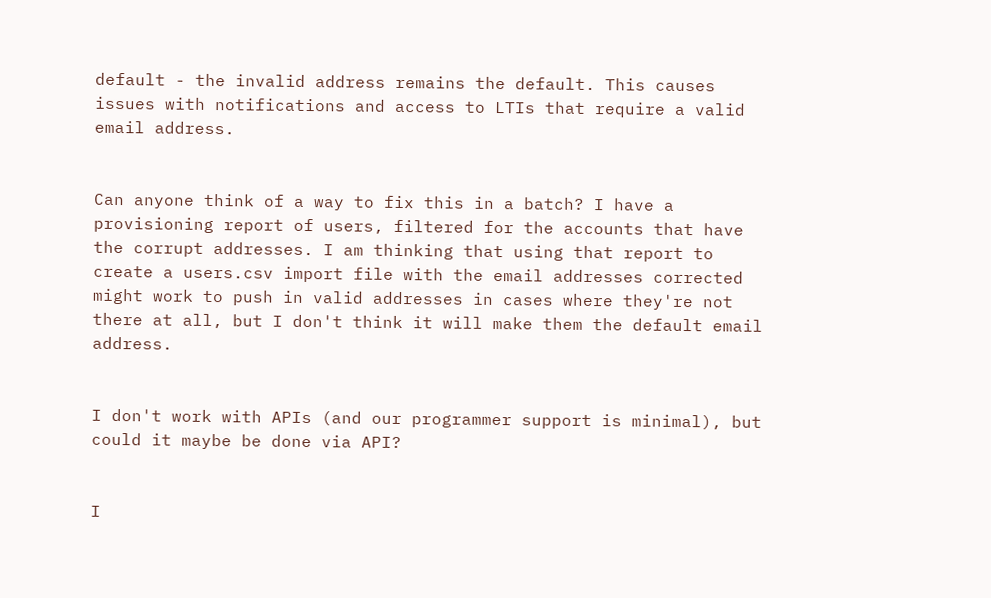default - the invalid address remains the default. This causes issues with notifications and access to LTIs that require a valid email address.


Can anyone think of a way to fix this in a batch? I have a provisioning report of users, filtered for the accounts that have the corrupt addresses. I am thinking that using that report to create a users.csv import file with the email addresses corrected might work to push in valid addresses in cases where they're not there at all, but I don't think it will make them the default email address.


I don't work with APIs (and our programmer support is minimal), but could it maybe be done via API?


I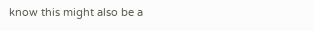know this might also be a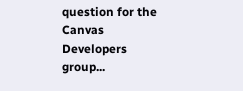question for the Canvas Developers group...